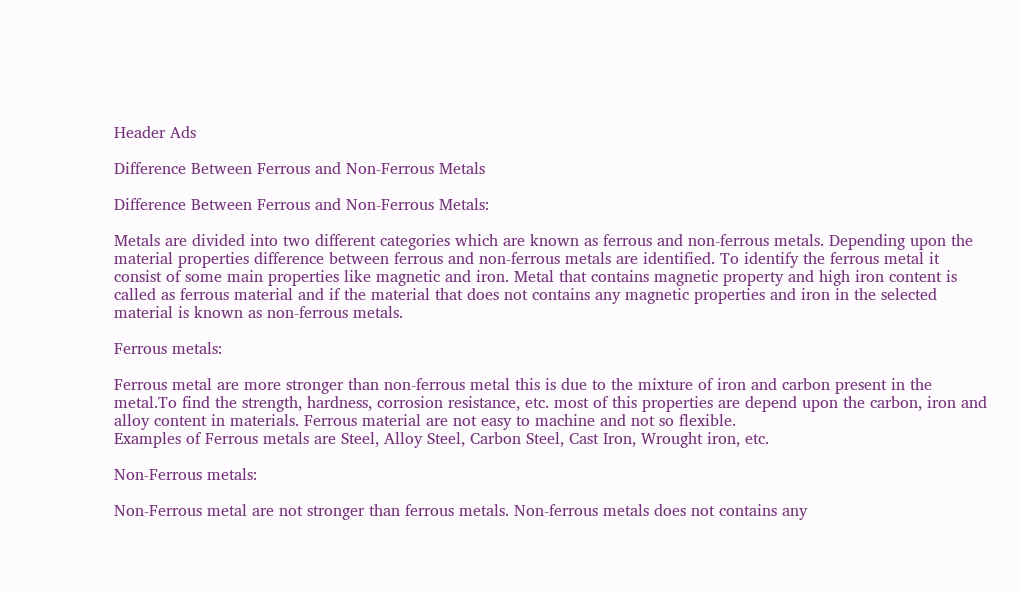Header Ads

Difference Between Ferrous and Non-Ferrous Metals

Difference Between Ferrous and Non-Ferrous Metals:

Metals are divided into two different categories which are known as ferrous and non-ferrous metals. Depending upon the material properties difference between ferrous and non-ferrous metals are identified. To identify the ferrous metal it consist of some main properties like magnetic and iron. Metal that contains magnetic property and high iron content is called as ferrous material and if the material that does not contains any magnetic properties and iron in the selected material is known as non-ferrous metals.

Ferrous metals:

Ferrous metal are more stronger than non-ferrous metal this is due to the mixture of iron and carbon present in the metal.To find the strength, hardness, corrosion resistance, etc. most of this properties are depend upon the carbon, iron and alloy content in materials. Ferrous material are not easy to machine and not so flexible.
Examples of Ferrous metals are Steel, Alloy Steel, Carbon Steel, Cast Iron, Wrought iron, etc.

Non-Ferrous metals:

Non-Ferrous metal are not stronger than ferrous metals. Non-ferrous metals does not contains any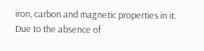iron, carbon and magnetic properties in it. Due to the absence of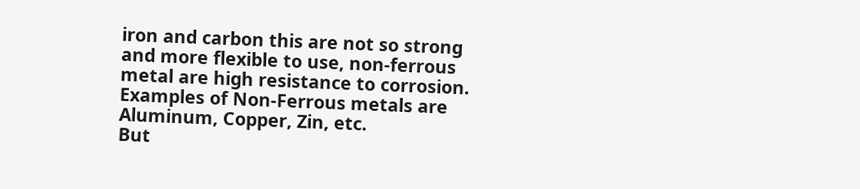iron and carbon this are not so strong and more flexible to use, non-ferrous metal are high resistance to corrosion.
Examples of Non-Ferrous metals are Aluminum, Copper, Zin, etc.
But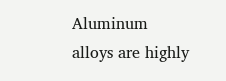Aluminum alloys are highly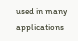used in many applications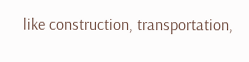like construction, transportation,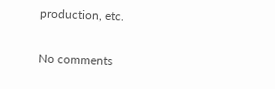production, etc.

No comments